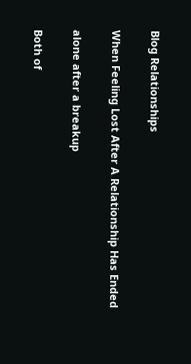Blog Relationships

When Feeling Lost After A Relationship Has Ended

alone after a breakup

Both of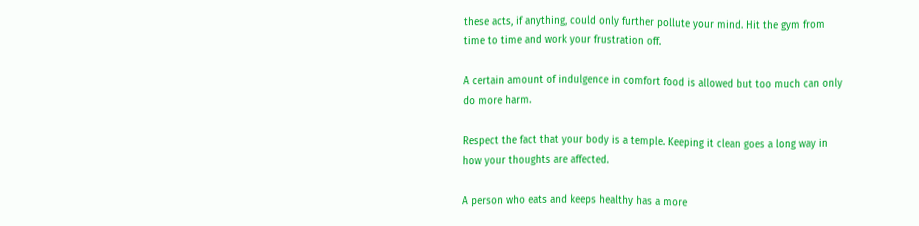these acts, if anything, could only further pollute your mind. Hit the gym from time to time and work your frustration off.

A certain amount of indulgence in comfort food is allowed but too much can only do more harm.

Respect the fact that your body is a temple. Keeping it clean goes a long way in how your thoughts are affected.

A person who eats and keeps healthy has a more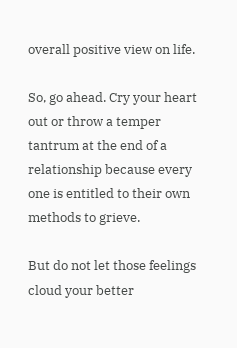overall positive view on life.

So, go ahead. Cry your heart out or throw a temper tantrum at the end of a relationship because every one is entitled to their own methods to grieve.

But do not let those feelings cloud your better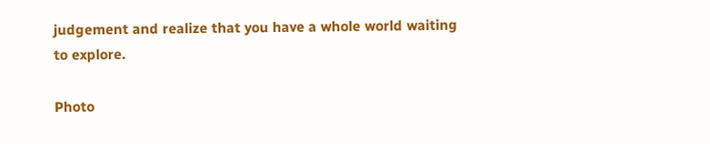judgement and realize that you have a whole world waiting to explore.

Photo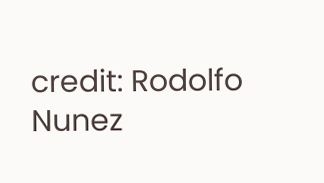credit: Rodolfo Nunez